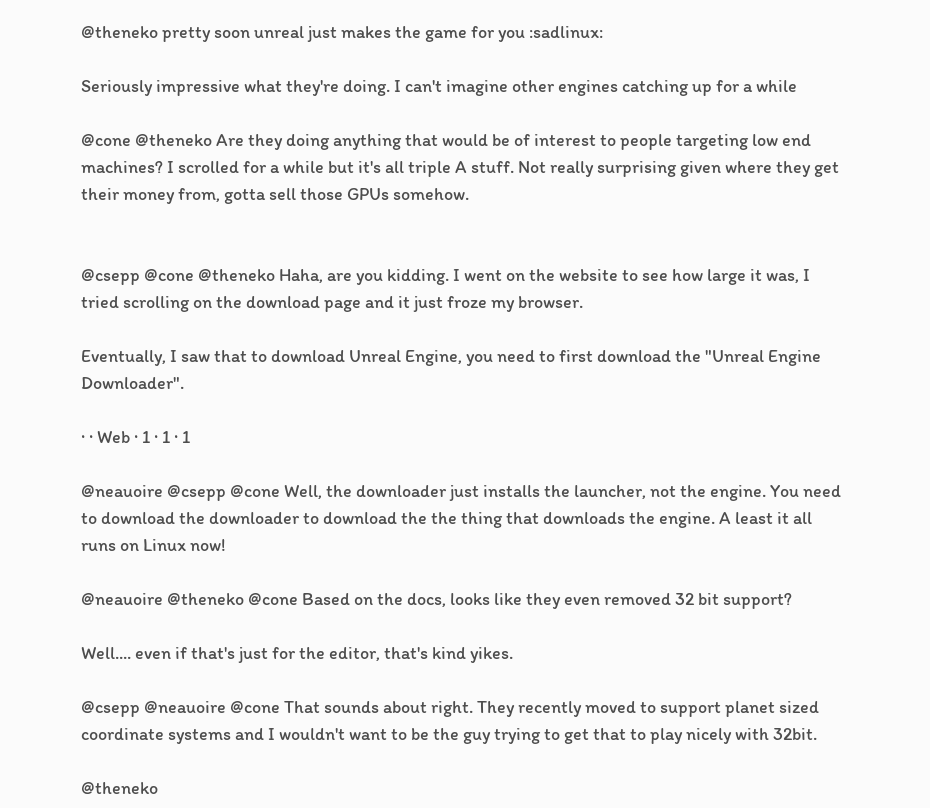@theneko pretty soon unreal just makes the game for you :sadlinux:

Seriously impressive what they're doing. I can't imagine other engines catching up for a while

@cone @theneko Are they doing anything that would be of interest to people targeting low end machines? I scrolled for a while but it's all triple A stuff. Not really surprising given where they get their money from, gotta sell those GPUs somehow.


@csepp @cone @theneko Haha, are you kidding. I went on the website to see how large it was, I tried scrolling on the download page and it just froze my browser.

Eventually, I saw that to download Unreal Engine, you need to first download the "Unreal Engine Downloader".

· · Web · 1 · 1 · 1

@neauoire @csepp @cone Well, the downloader just installs the launcher, not the engine. You need to download the downloader to download the the thing that downloads the engine. A least it all runs on Linux now!

@neauoire @theneko @cone Based on the docs, looks like they even removed 32 bit support?

Well.... even if that's just for the editor, that's kind yikes.

@csepp @neauoire @cone That sounds about right. They recently moved to support planet sized coordinate systems and I wouldn't want to be the guy trying to get that to play nicely with 32bit.

@theneko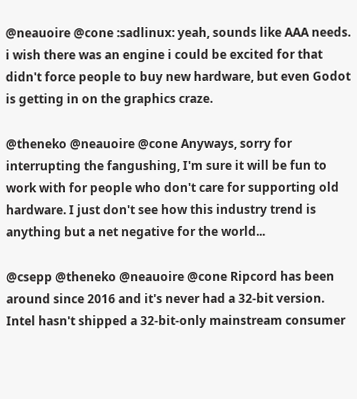@neauoire @cone :sadlinux: yeah, sounds like AAA needs.
i wish there was an engine i could be excited for that didn't force people to buy new hardware, but even Godot is getting in on the graphics craze.

@theneko @neauoire @cone Anyways, sorry for interrupting the fangushing, I'm sure it will be fun to work with for people who don't care for supporting old hardware. I just don't see how this industry trend is anything but a net negative for the world...

@csepp @theneko @neauoire @cone Ripcord has been around since 2016 and it's never had a 32-bit version. Intel hasn't shipped a 32-bit-only mainstream consumer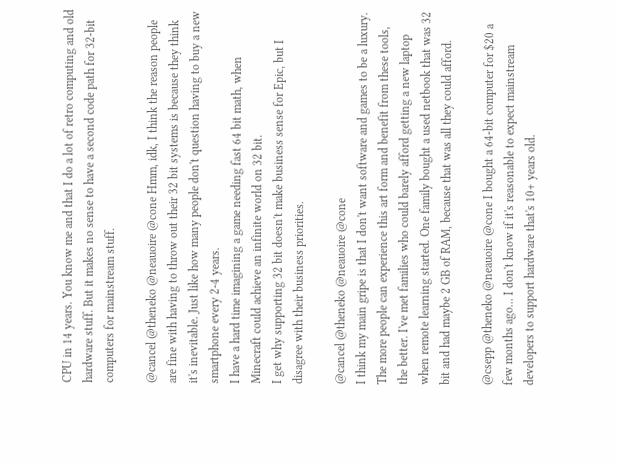CPU in 14 years. You know me and that I do a lot of retro computing and old hardware stuff. But it makes no sense to have a second code path for 32-bit computers for mainstream stuff.

@cancel @theneko @neauoire @cone Hmm, idk, I think the reason people are fine with having to throw out their 32 bit systems is because they think it's inevitable. Just like how many people don't question having to buy a new smartphone every 2-4 years.
I have a hard time imagining a game needing fast 64 bit math, when Minecraft could achieve an infinite world on 32 bit.
I get why supporting 32 bit doesn't make business sense for Epic, but I disagree with their business priorities.

@cancel @theneko @neauoire @cone
I think my main gripe is that I don't want software and games to be a luxury. The more people can experience this art form and benefit from these tools, the better. I've met families who could barely afford getting a new laptop when remote learning started. One family bought a used netbook that was 32 bit and had maybe 2 GB of RAM, because that was all they could afford.

@csepp @theneko @neauoire @cone I bought a 64-bit computer for $20 a few months ago... I don't know if it's reasonable to expect mainstream developers to support hardware that's 10+ years old.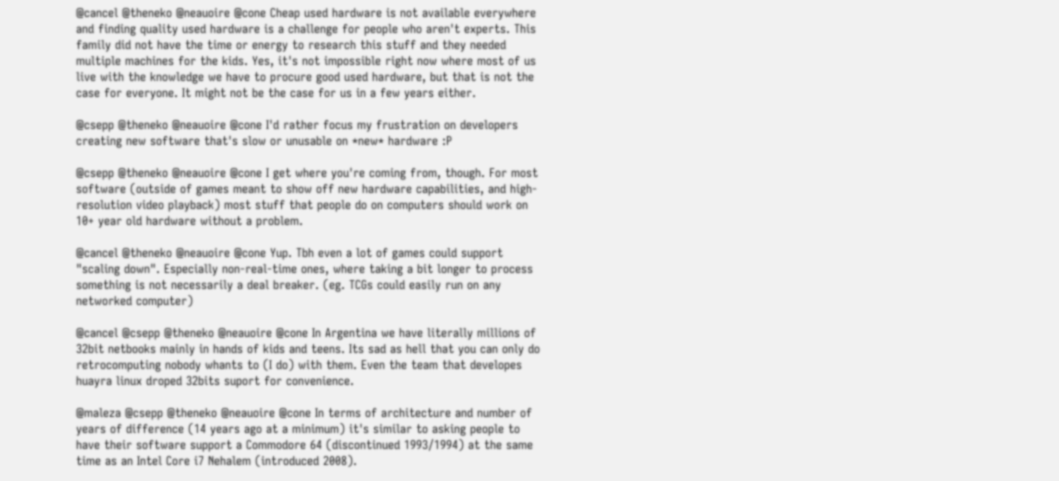@cancel @theneko @neauoire @cone Cheap used hardware is not available everywhere and finding quality used hardware is a challenge for people who aren't experts. This family did not have the time or energy to research this stuff and they needed multiple machines for the kids. Yes, it's not impossible right now where most of us live with the knowledge we have to procure good used hardware, but that is not the case for everyone. It might not be the case for us in a few years either.

@csepp @theneko @neauoire @cone I'd rather focus my frustration on developers creating new software that's slow or unusable on *new* hardware :P

@csepp @theneko @neauoire @cone I get where you're coming from, though. For most software (outside of games meant to show off new hardware capabilities, and high-resolution video playback) most stuff that people do on computers should work on 10+ year old hardware without a problem.

@cancel @theneko @neauoire @cone Yup. Tbh even a lot of games could support "scaling down". Especially non-real-time ones, where taking a bit longer to process something is not necessarily a deal breaker. (eg. TCGs could easily run on any networked computer)

@cancel @csepp @theneko @neauoire @cone In Argentina we have literally millions of 32bit netbooks mainly in hands of kids and teens. Its sad as hell that you can only do retrocomputing nobody whants to (I do) with them. Even the team that developes huayra linux droped 32bits suport for convenience.

@maleza @csepp @theneko @neauoire @cone In terms of architecture and number of years of difference (14 years ago at a minimum) it's similar to asking people to have their software support a Commodore 64 (discontinued 1993/1994) at the same time as an Intel Core i7 Nehalem (introduced 2008).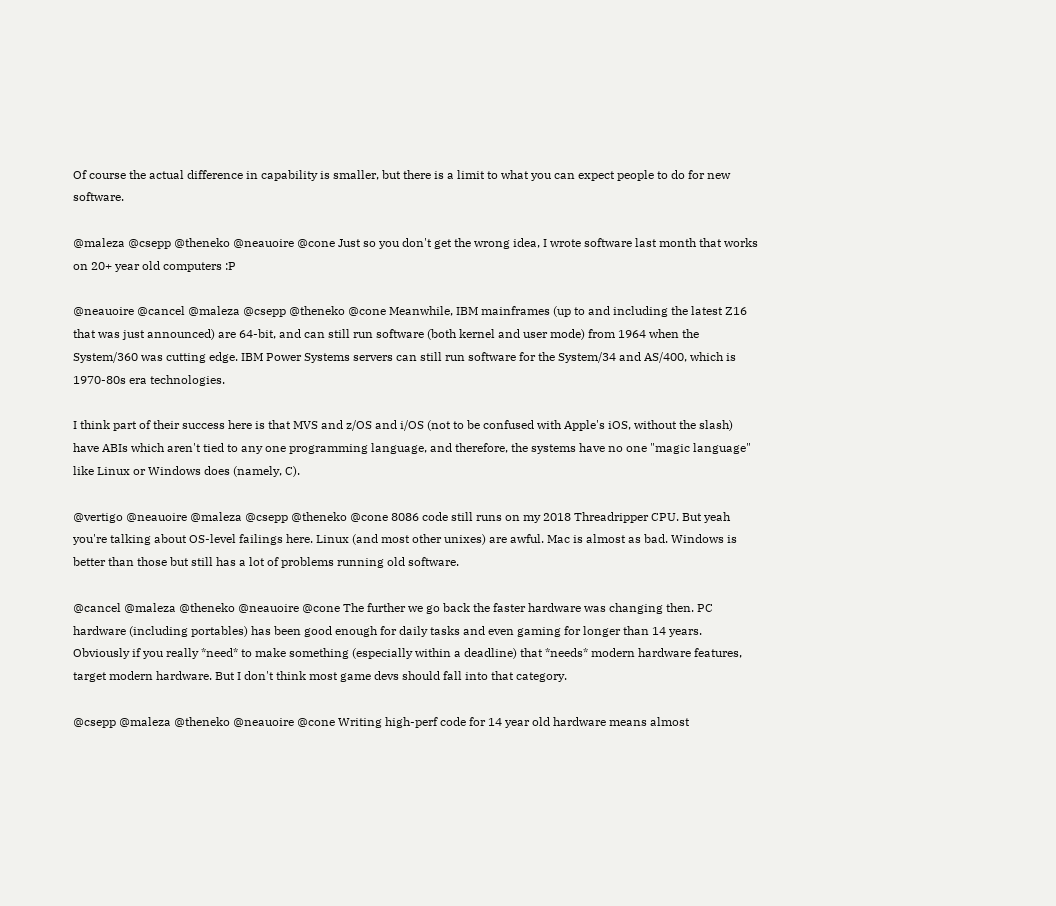Of course the actual difference in capability is smaller, but there is a limit to what you can expect people to do for new software.

@maleza @csepp @theneko @neauoire @cone Just so you don't get the wrong idea, I wrote software last month that works on 20+ year old computers :P

@neauoire @cancel @maleza @csepp @theneko @cone Meanwhile, IBM mainframes (up to and including the latest Z16 that was just announced) are 64-bit, and can still run software (both kernel and user mode) from 1964 when the System/360 was cutting edge. IBM Power Systems servers can still run software for the System/34 and AS/400, which is 1970-80s era technologies.

I think part of their success here is that MVS and z/OS and i/OS (not to be confused with Apple's iOS, without the slash) have ABIs which aren't tied to any one programming language, and therefore, the systems have no one "magic language" like Linux or Windows does (namely, C).

@vertigo @neauoire @maleza @csepp @theneko @cone 8086 code still runs on my 2018 Threadripper CPU. But yeah you're talking about OS-level failings here. Linux (and most other unixes) are awful. Mac is almost as bad. Windows is better than those but still has a lot of problems running old software.

@cancel @maleza @theneko @neauoire @cone The further we go back the faster hardware was changing then. PC hardware (including portables) has been good enough for daily tasks and even gaming for longer than 14 years.
Obviously if you really *need* to make something (especially within a deadline) that *needs* modern hardware features, target modern hardware. But I don't think most game devs should fall into that category.

@csepp @maleza @theneko @neauoire @cone Writing high-perf code for 14 year old hardware means almost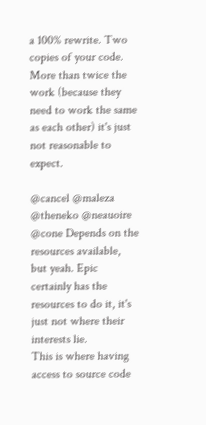a 100% rewrite. Two copies of your code. More than twice the work (because they need to work the same as each other) it's just not reasonable to expect.

@cancel @maleza @theneko @neauoire @cone Depends on the resources available, but yeah. Epic certainly has the resources to do it, it's just not where their interests lie.
This is where having access to source code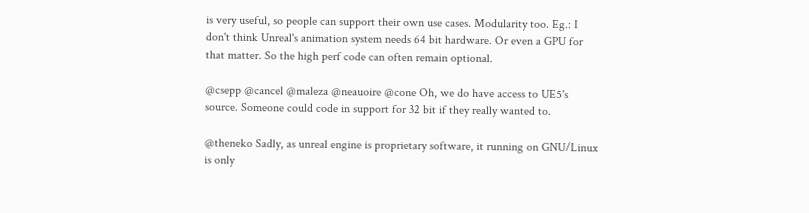is very useful, so people can support their own use cases. Modularity too. Eg.: I don't think Unreal's animation system needs 64 bit hardware. Or even a GPU for that matter. So the high perf code can often remain optional.

@csepp @cancel @maleza @neauoire @cone Oh, we do have access to UE5's source. Someone could code in support for 32 bit if they really wanted to.

@theneko Sadly, as unreal engine is proprietary software, it running on GNU/Linux is only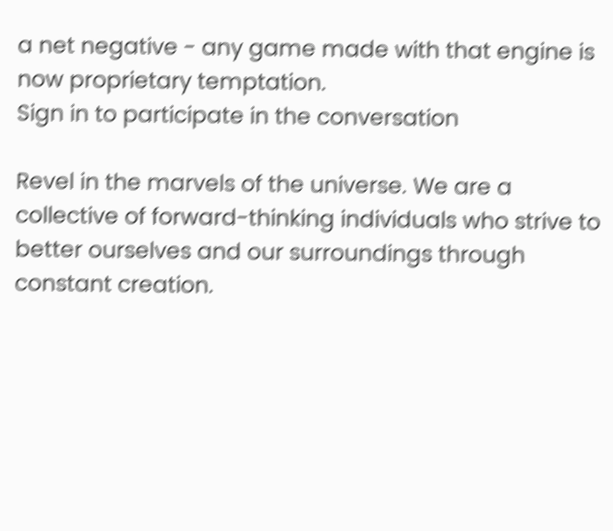a net negative - any game made with that engine is now proprietary temptation.
Sign in to participate in the conversation

Revel in the marvels of the universe. We are a collective of forward-thinking individuals who strive to better ourselves and our surroundings through constant creation.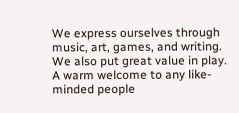We express ourselves through music, art, games, and writing. We also put great value in play. A warm welcome to any like-minded people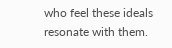who feel these ideals resonate with them.